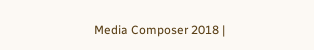Media Composer 2018 |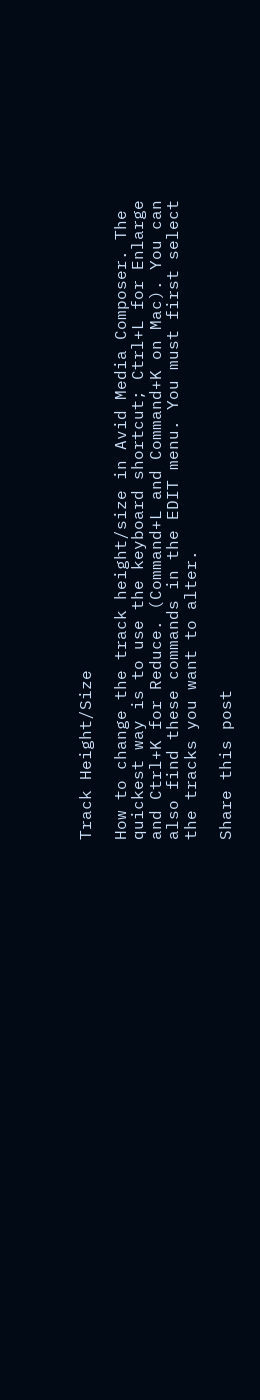Track Height/Size

How to change the track height/size in Avid Media Composer. The quickest way is to use the keyboard shortcut; Ctrl+L for Enlarge and Ctrl+K for Reduce. (Command+L and Command+K on Mac). You can also find these commands in the EDIT menu. You must first select the tracks you want to alter.

Share this post